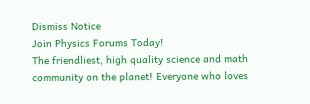Dismiss Notice
Join Physics Forums Today!
The friendliest, high quality science and math community on the planet! Everyone who loves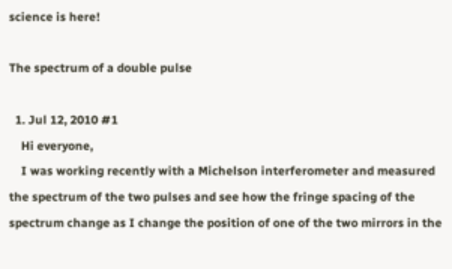science is here!

The spectrum of a double pulse

  1. Jul 12, 2010 #1
    Hi everyone,
    I was working recently with a Michelson interferometer and measured the spectrum of the two pulses and see how the fringe spacing of the spectrum change as I change the position of one of the two mirrors in the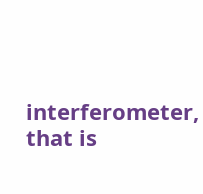interferometer, that is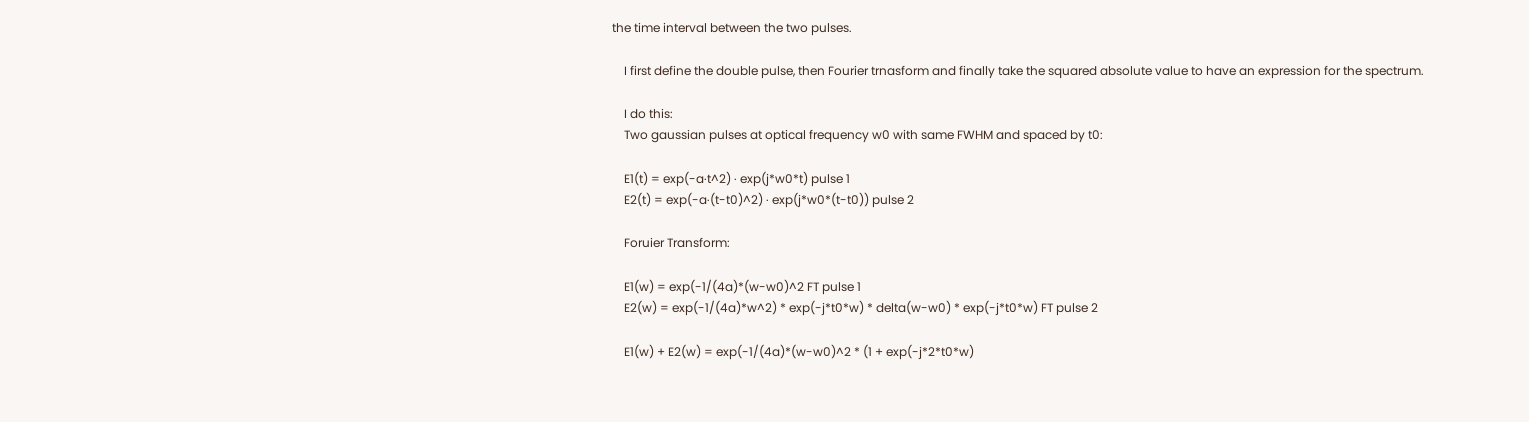the time interval between the two pulses.

    I first define the double pulse, then Fourier trnasform and finally take the squared absolute value to have an expression for the spectrum.

    I do this:
    Two gaussian pulses at optical frequency w0 with same FWHM and spaced by t0:

    E1(t) = exp(-a·t^2) · exp(j*w0*t) pulse 1
    E2(t) = exp(-a·(t-t0)^2) · exp(j*w0*(t-t0)) pulse 2

    Foruier Transform:

    E1(w) = exp(-1/(4a)*(w-w0)^2 FT pulse 1
    E2(w) = exp(-1/(4a)*w^2) * exp(-j*t0*w) * delta(w-w0) * exp(-j*t0*w) FT pulse 2

    E1(w) + E2(w) = exp(-1/(4a)*(w-w0)^2 * (1 + exp(-j*2*t0*w)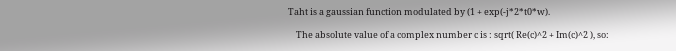Taht is a gaussian function modulated by (1 + exp(-j*2*t0*w).

    The absolute value of a complex number c is : sqrt( Re(c)^2 + Im(c)^2 ), so: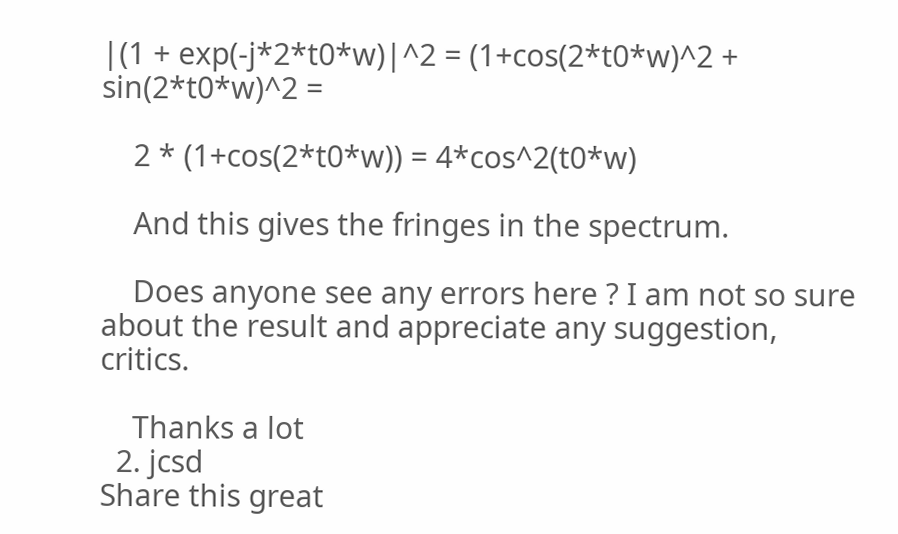|(1 + exp(-j*2*t0*w)|^2 = (1+cos(2*t0*w)^2 + sin(2*t0*w)^2 =

    2 * (1+cos(2*t0*w)) = 4*cos^2(t0*w)

    And this gives the fringes in the spectrum.

    Does anyone see any errors here ? I am not so sure about the result and appreciate any suggestion, critics.

    Thanks a lot
  2. jcsd
Share this great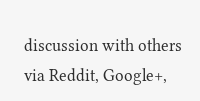discussion with others via Reddit, Google+,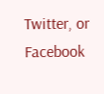Twitter, or Facebook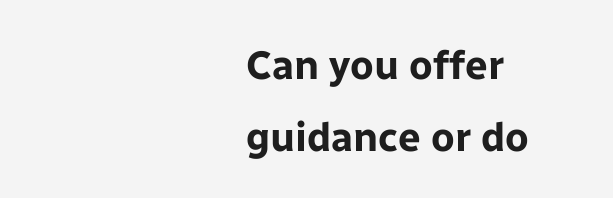Can you offer guidance or do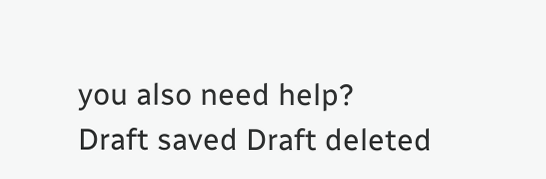you also need help?
Draft saved Draft deleted